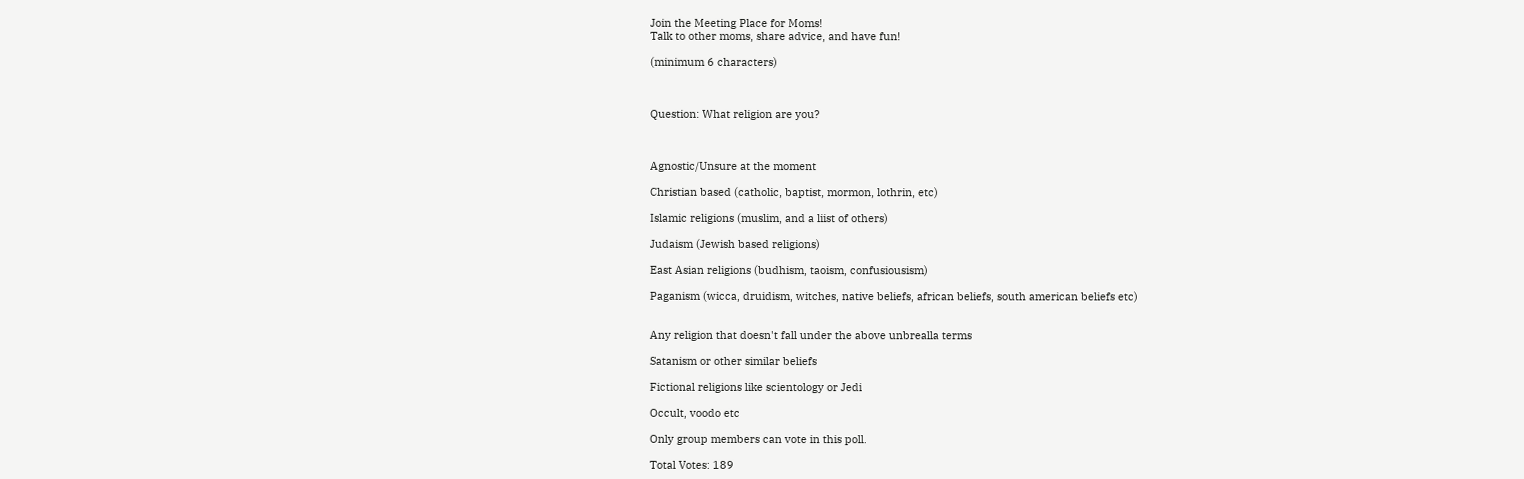Join the Meeting Place for Moms!
Talk to other moms, share advice, and have fun!

(minimum 6 characters)



Question: What religion are you?



Agnostic/Unsure at the moment

Christian based (catholic, baptist, mormon, lothrin, etc)

Islamic religions (muslim, and a liist of others)

Judaism (Jewish based religions)

East Asian religions (budhism, taoism, confusiousism)

Paganism (wicca, druidism, witches, native beliefs, african beliefs, south american beliefs etc)


Any religion that doesn't fall under the above unbrealla terms

Satanism or other similar beliefs

Fictional religions like scientology or Jedi

Occult, voodo etc

Only group members can vote in this poll.

Total Votes: 189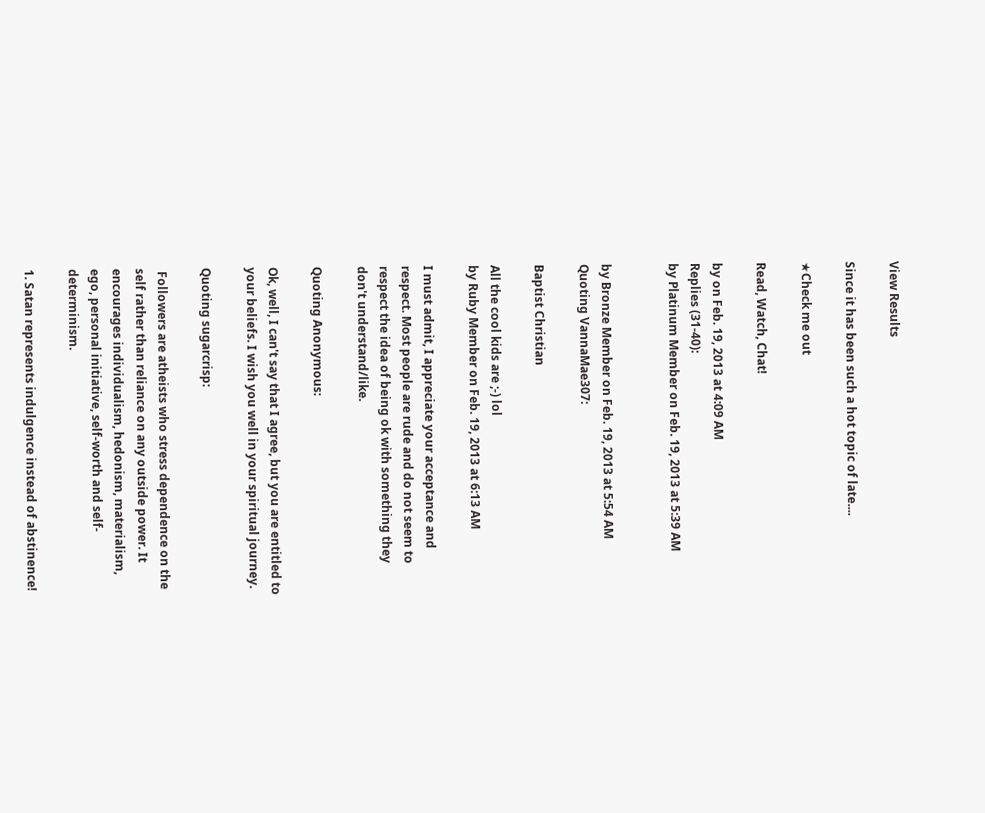View Results

Since it has been such a hot topic of late....

★Check me out

Read, Watch, Chat!

by on Feb. 19, 2013 at 4:09 AM
Replies (31-40):
by Platinum Member on Feb. 19, 2013 at 5:39 AM


by Bronze Member on Feb. 19, 2013 at 5:54 AM
Quoting VannaMae307:

Baptist Christian

All the cool kids are ;-) lol
by Ruby Member on Feb. 19, 2013 at 6:13 AM

I must admit, I appreciate your acceptance and respect. Most people are rude and do not seem to respect the idea of being ok with something they don't understand/like.

Quoting Anonymous:

Ok, well, I can't say that I agree, but you are entitled to your beliefs. I wish you well in your spiritual journey.

Quoting sugarcrisp:

 Followers are atheists who stress dependence on the self rather than reliance on any outside power. It encourages individualism, hedonism, materialism, ego, personal initiative, self-worth and self-determinism.

1. Satan represents indulgence instead of abstinence!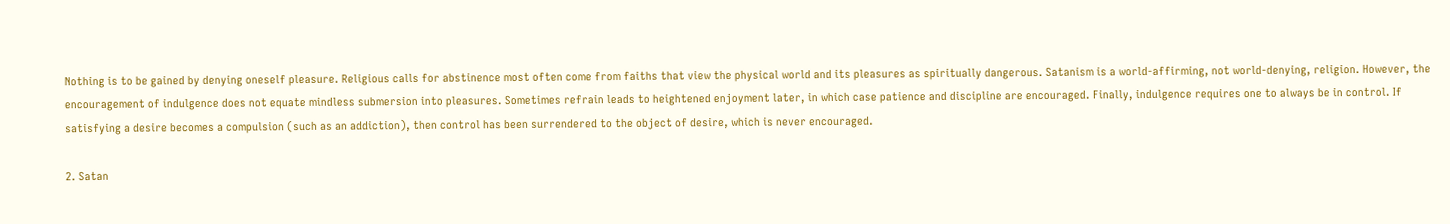Nothing is to be gained by denying oneself pleasure. Religious calls for abstinence most often come from faiths that view the physical world and its pleasures as spiritually dangerous. Satanism is a world-affirming, not world-denying, religion. However, the encouragement of indulgence does not equate mindless submersion into pleasures. Sometimes refrain leads to heightened enjoyment later, in which case patience and discipline are encouraged. Finally, indulgence requires one to always be in control. If satisfying a desire becomes a compulsion (such as an addiction), then control has been surrendered to the object of desire, which is never encouraged.

2. Satan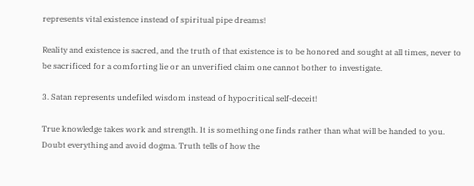represents vital existence instead of spiritual pipe dreams!

Reality and existence is sacred, and the truth of that existence is to be honored and sought at all times, never to be sacrificed for a comforting lie or an unverified claim one cannot bother to investigate.

3. Satan represents undefiled wisdom instead of hypocritical self-deceit!

True knowledge takes work and strength. It is something one finds rather than what will be handed to you. Doubt everything and avoid dogma. Truth tells of how the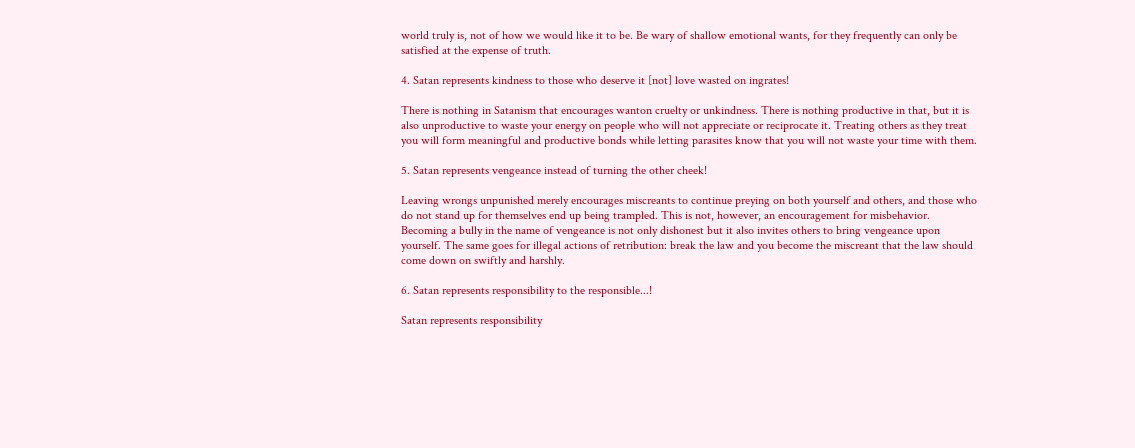world truly is, not of how we would like it to be. Be wary of shallow emotional wants, for they frequently can only be satisfied at the expense of truth.

4. Satan represents kindness to those who deserve it [not] love wasted on ingrates!

There is nothing in Satanism that encourages wanton cruelty or unkindness. There is nothing productive in that, but it is also unproductive to waste your energy on people who will not appreciate or reciprocate it. Treating others as they treat you will form meaningful and productive bonds while letting parasites know that you will not waste your time with them.

5. Satan represents vengeance instead of turning the other cheek!

Leaving wrongs unpunished merely encourages miscreants to continue preying on both yourself and others, and those who do not stand up for themselves end up being trampled. This is not, however, an encouragement for misbehavior. Becoming a bully in the name of vengeance is not only dishonest but it also invites others to bring vengeance upon yourself. The same goes for illegal actions of retribution: break the law and you become the miscreant that the law should come down on swiftly and harshly.

6. Satan represents responsibility to the responsible...!

Satan represents responsibility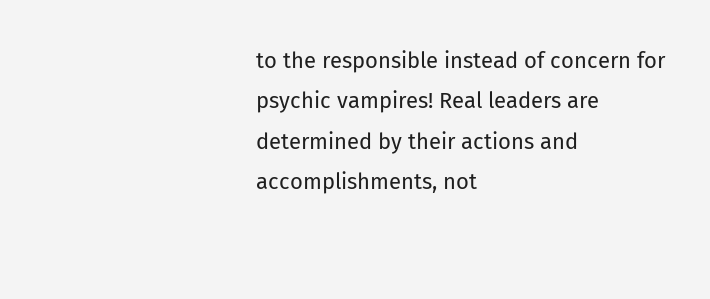to the responsible instead of concern for psychic vampires! Real leaders are determined by their actions and accomplishments, not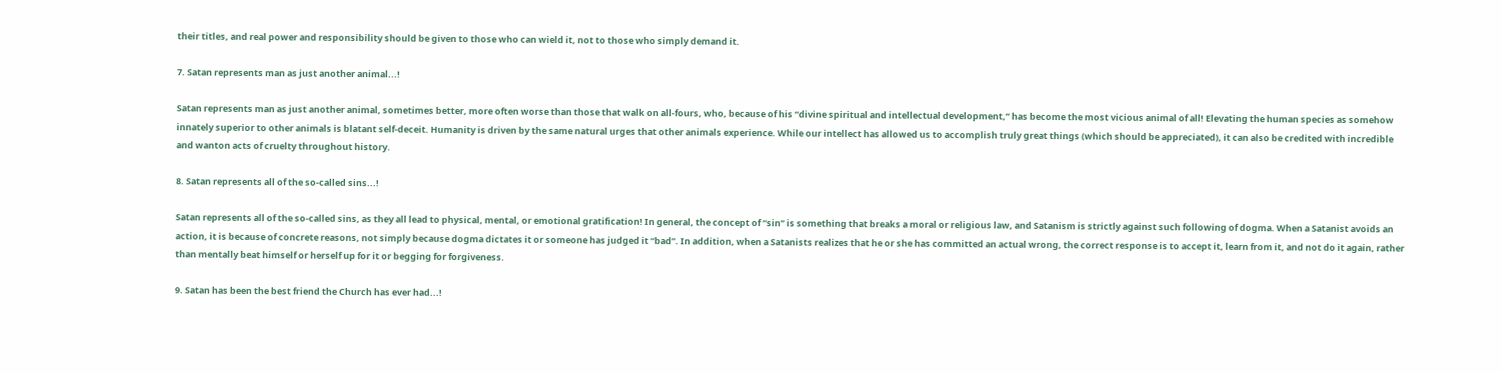their titles, and real power and responsibility should be given to those who can wield it, not to those who simply demand it.

7. Satan represents man as just another animal...!

Satan represents man as just another animal, sometimes better, more often worse than those that walk on all-fours, who, because of his “divine spiritual and intellectual development,” has become the most vicious animal of all! Elevating the human species as somehow innately superior to other animals is blatant self-deceit. Humanity is driven by the same natural urges that other animals experience. While our intellect has allowed us to accomplish truly great things (which should be appreciated), it can also be credited with incredible and wanton acts of cruelty throughout history.

8. Satan represents all of the so-called sins...!

Satan represents all of the so-called sins, as they all lead to physical, mental, or emotional gratification! In general, the concept of “sin” is something that breaks a moral or religious law, and Satanism is strictly against such following of dogma. When a Satanist avoids an action, it is because of concrete reasons, not simply because dogma dictates it or someone has judged it “bad”. In addition, when a Satanists realizes that he or she has committed an actual wrong, the correct response is to accept it, learn from it, and not do it again, rather than mentally beat himself or herself up for it or begging for forgiveness.

9. Satan has been the best friend the Church has ever had...!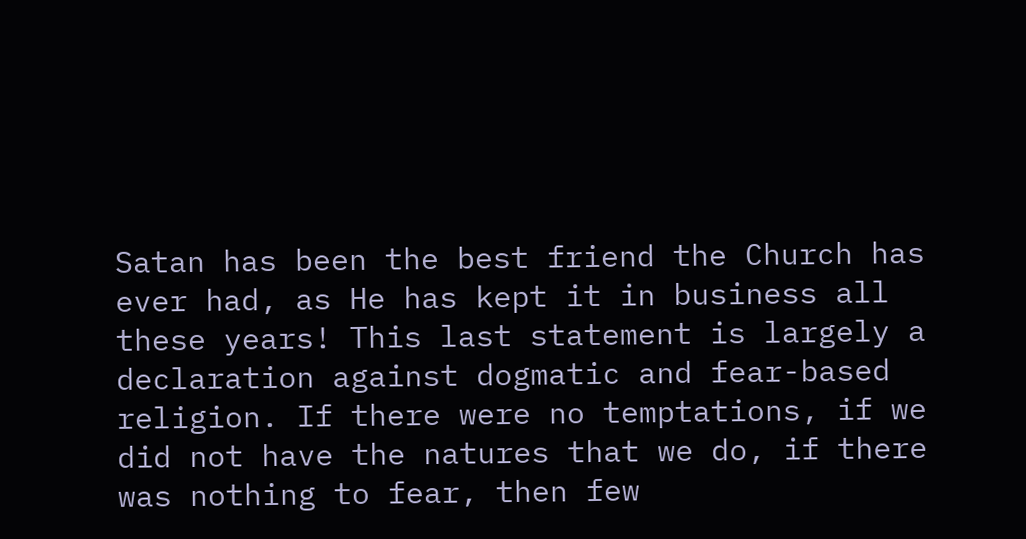Satan has been the best friend the Church has ever had, as He has kept it in business all these years! This last statement is largely a declaration against dogmatic and fear-based religion. If there were no temptations, if we did not have the natures that we do, if there was nothing to fear, then few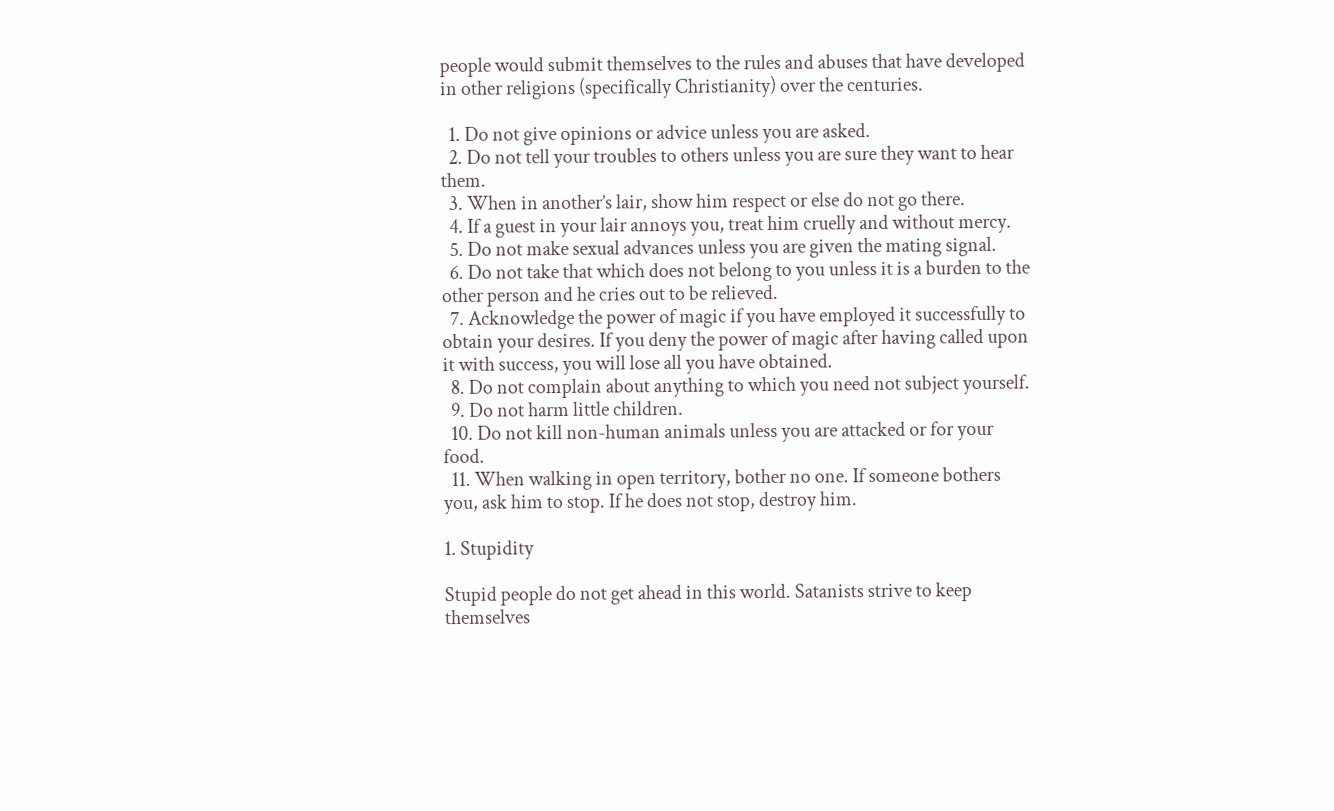people would submit themselves to the rules and abuses that have developed in other religions (specifically Christianity) over the centuries.

  1. Do not give opinions or advice unless you are asked.
  2. Do not tell your troubles to others unless you are sure they want to hear them.
  3. When in another’s lair, show him respect or else do not go there.
  4. If a guest in your lair annoys you, treat him cruelly and without mercy.
  5. Do not make sexual advances unless you are given the mating signal.
  6. Do not take that which does not belong to you unless it is a burden to the other person and he cries out to be relieved.
  7. Acknowledge the power of magic if you have employed it successfully to obtain your desires. If you deny the power of magic after having called upon it with success, you will lose all you have obtained.
  8. Do not complain about anything to which you need not subject yourself.
  9. Do not harm little children.
  10. Do not kill non-human animals unless you are attacked or for your food.
  11. When walking in open territory, bother no one. If someone bothers you, ask him to stop. If he does not stop, destroy him.

1. Stupidity

Stupid people do not get ahead in this world. Satanists strive to keep themselves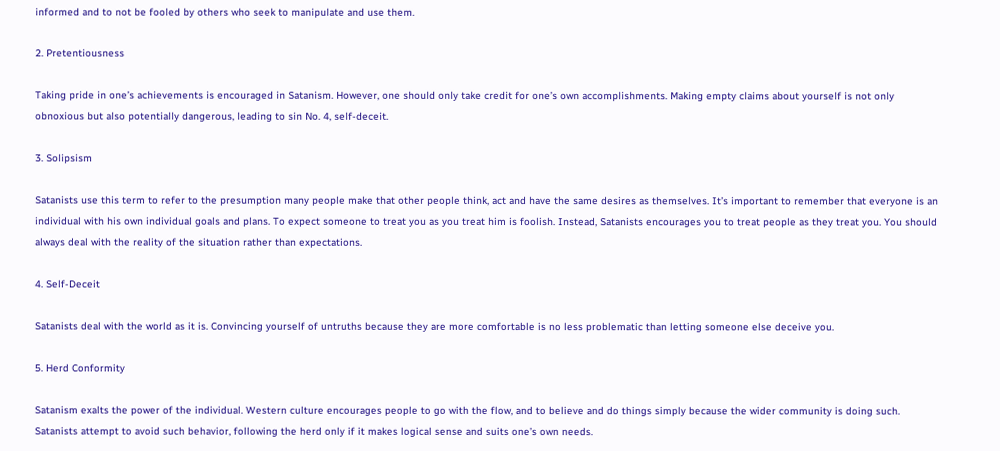informed and to not be fooled by others who seek to manipulate and use them.

2. Pretentiousness

Taking pride in one’s achievements is encouraged in Satanism. However, one should only take credit for one’s own accomplishments. Making empty claims about yourself is not only obnoxious but also potentially dangerous, leading to sin No. 4, self-deceit.

3. Solipsism

Satanists use this term to refer to the presumption many people make that other people think, act and have the same desires as themselves. It’s important to remember that everyone is an individual with his own individual goals and plans. To expect someone to treat you as you treat him is foolish. Instead, Satanists encourages you to treat people as they treat you. You should always deal with the reality of the situation rather than expectations.

4. Self-Deceit

Satanists deal with the world as it is. Convincing yourself of untruths because they are more comfortable is no less problematic than letting someone else deceive you.

5. Herd Conformity

Satanism exalts the power of the individual. Western culture encourages people to go with the flow, and to believe and do things simply because the wider community is doing such. Satanists attempt to avoid such behavior, following the herd only if it makes logical sense and suits one’s own needs.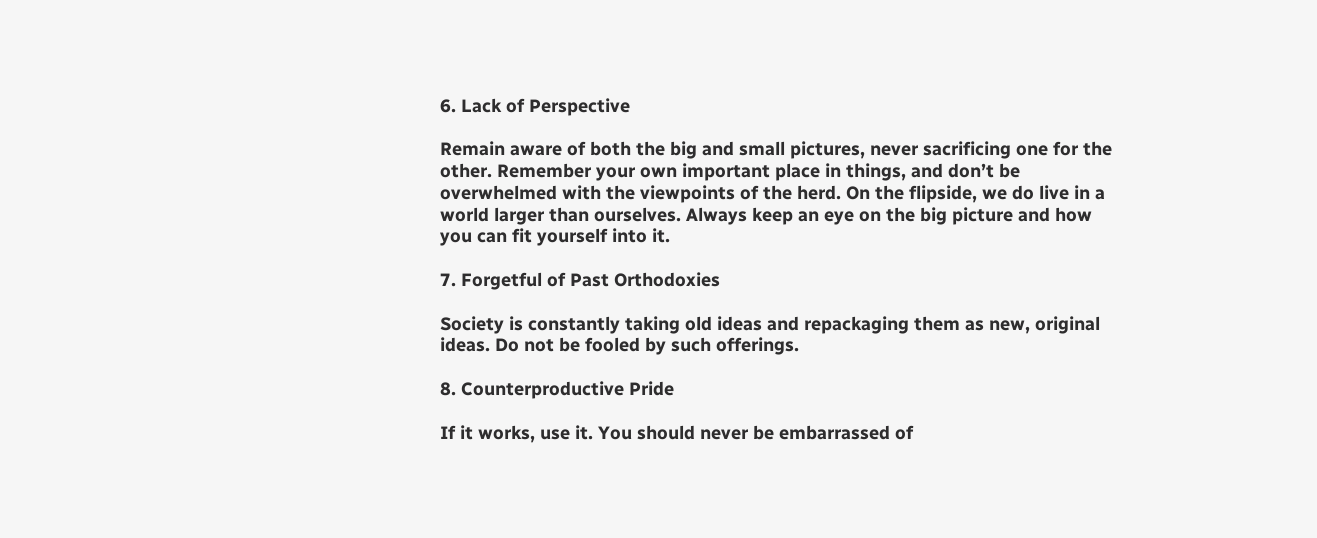6. Lack of Perspective

Remain aware of both the big and small pictures, never sacrificing one for the other. Remember your own important place in things, and don’t be overwhelmed with the viewpoints of the herd. On the flipside, we do live in a world larger than ourselves. Always keep an eye on the big picture and how you can fit yourself into it.

7. Forgetful of Past Orthodoxies

Society is constantly taking old ideas and repackaging them as new, original ideas. Do not be fooled by such offerings.

8. Counterproductive Pride

If it works, use it. You should never be embarrassed of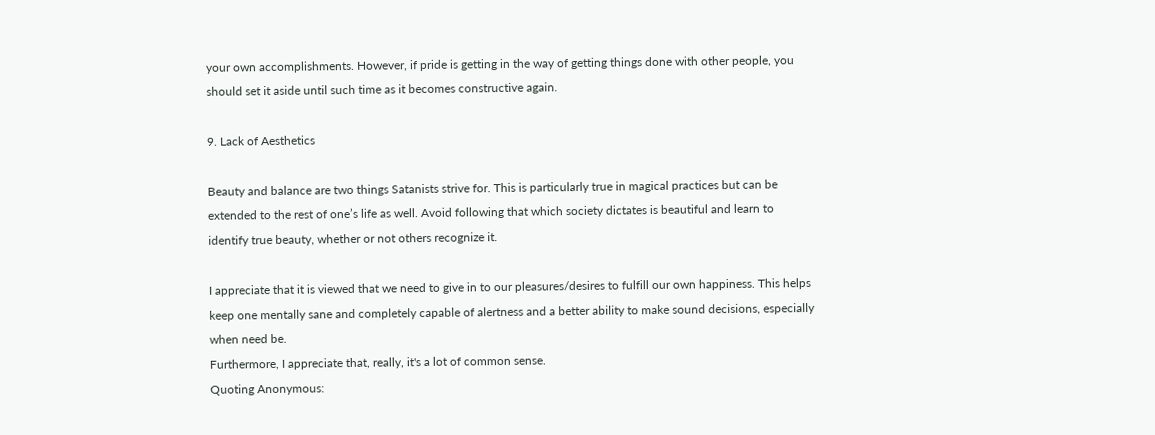your own accomplishments. However, if pride is getting in the way of getting things done with other people, you should set it aside until such time as it becomes constructive again.

9. Lack of Aesthetics

Beauty and balance are two things Satanists strive for. This is particularly true in magical practices but can be extended to the rest of one’s life as well. Avoid following that which society dictates is beautiful and learn to identify true beauty, whether or not others recognize it.

I appreciate that it is viewed that we need to give in to our pleasures/desires to fulfill our own happiness. This helps keep one mentally sane and completely capable of alertness and a better ability to make sound decisions, especially when need be.
Furthermore, I appreciate that, really, it's a lot of common sense.
Quoting Anonymous: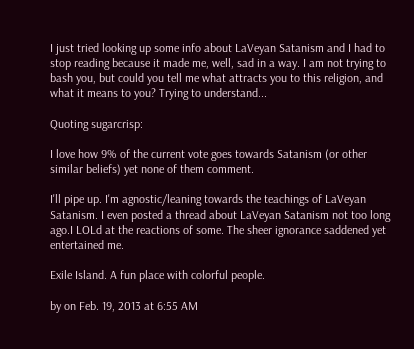I just tried looking up some info about LaVeyan Satanism and I had to stop reading because it made me, well, sad in a way. I am not trying to bash you, but could you tell me what attracts you to this religion, and what it means to you? Trying to understand...

Quoting sugarcrisp:

I love how 9% of the current vote goes towards Satanism (or other similar beliefs) yet none of them comment.

I'll pipe up. I'm agnostic/leaning towards the teachings of LaVeyan Satanism. I even posted a thread about LaVeyan Satanism not too long ago.I LOLd at the reactions of some. The sheer ignorance saddened yet entertained me.

Exile Island. A fun place with colorful people.

by on Feb. 19, 2013 at 6:55 AM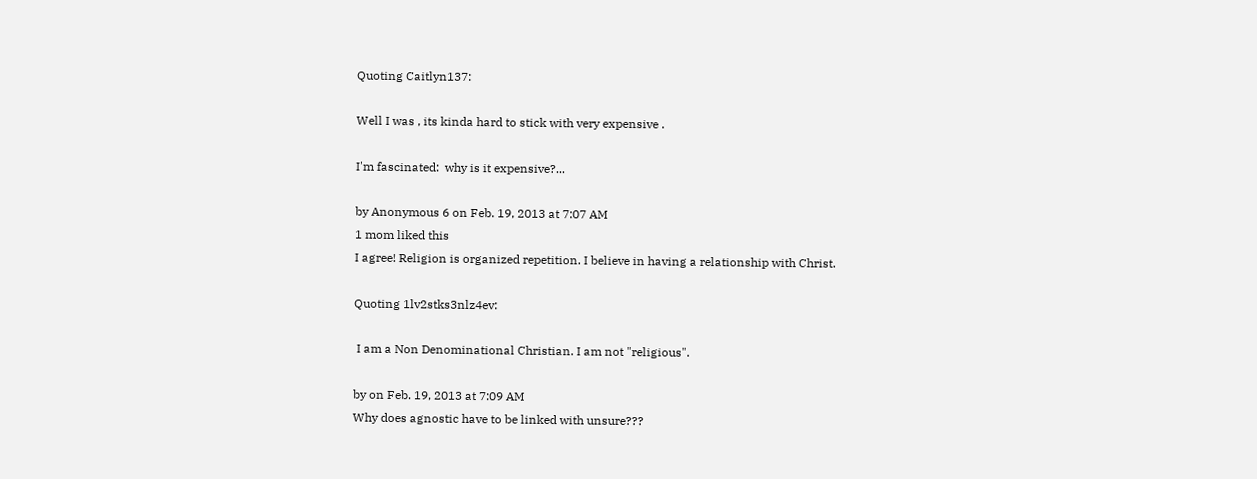Quoting Caitlyn137:

Well I was , its kinda hard to stick with very expensive .

I'm fascinated:  why is it expensive?...

by Anonymous 6 on Feb. 19, 2013 at 7:07 AM
1 mom liked this
I agree! Religion is organized repetition. I believe in having a relationship with Christ.

Quoting 1lv2stks3nlz4ev:

 I am a Non Denominational Christian. I am not "religious".

by on Feb. 19, 2013 at 7:09 AM
Why does agnostic have to be linked with unsure???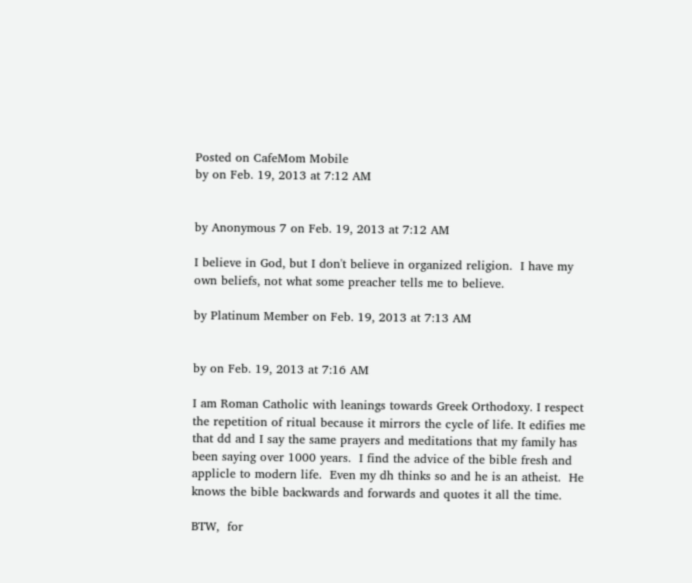Posted on CafeMom Mobile
by on Feb. 19, 2013 at 7:12 AM


by Anonymous 7 on Feb. 19, 2013 at 7:12 AM

I believe in God, but I don't believe in organized religion.  I have my own beliefs, not what some preacher tells me to believe.

by Platinum Member on Feb. 19, 2013 at 7:13 AM


by on Feb. 19, 2013 at 7:16 AM

I am Roman Catholic with leanings towards Greek Orthodoxy. I respect the repetition of ritual because it mirrors the cycle of life. It edifies me that dd and I say the same prayers and meditations that my family has been saying over 1000 years.  I find the advice of the bible fresh and applicle to modern life.  Even my dh thinks so and he is an atheist.  He knows the bible backwards and forwards and quotes it all the time.

BTW,  for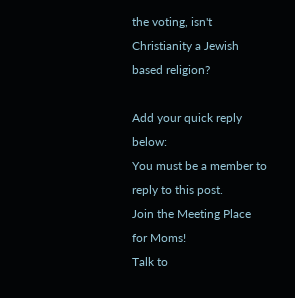the voting, isn't Christianity a Jewish based religion?

Add your quick reply below:
You must be a member to reply to this post.
Join the Meeting Place for Moms!
Talk to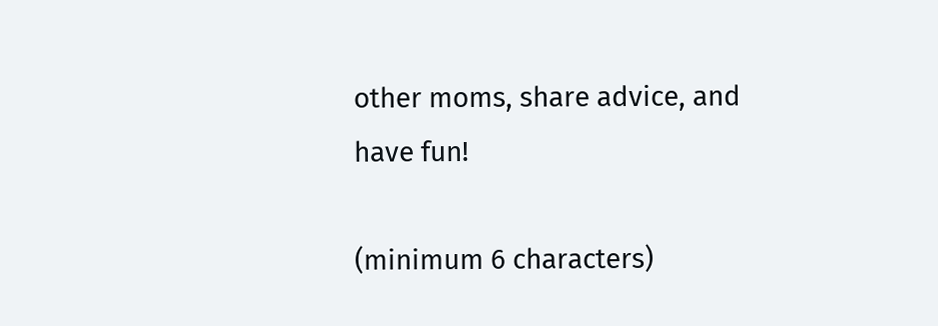other moms, share advice, and have fun!

(minimum 6 characters)